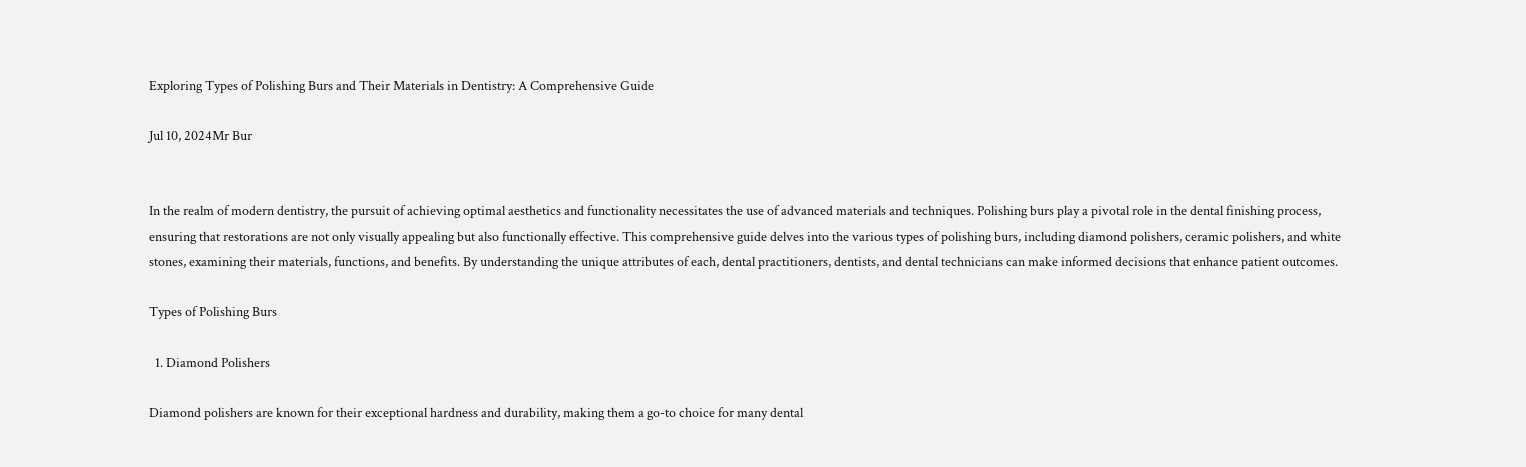Exploring Types of Polishing Burs and Their Materials in Dentistry: A Comprehensive Guide

Jul 10, 2024Mr Bur


In the realm of modern dentistry, the pursuit of achieving optimal aesthetics and functionality necessitates the use of advanced materials and techniques. Polishing burs play a pivotal role in the dental finishing process, ensuring that restorations are not only visually appealing but also functionally effective. This comprehensive guide delves into the various types of polishing burs, including diamond polishers, ceramic polishers, and white stones, examining their materials, functions, and benefits. By understanding the unique attributes of each, dental practitioners, dentists, and dental technicians can make informed decisions that enhance patient outcomes.

Types of Polishing Burs

  1. Diamond Polishers

Diamond polishers are known for their exceptional hardness and durability, making them a go-to choice for many dental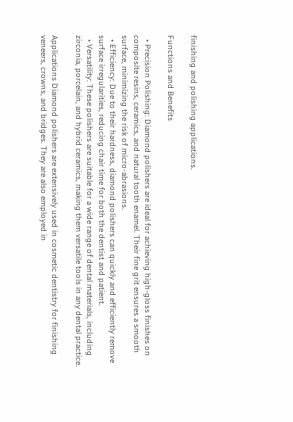finishing and polishing applications.

Functions and Benefits

  • Precision Polishing: Diamond polishers are ideal for achieving high-gloss finishes on composite resins, ceramics, and natural tooth enamel. Their fine grit ensures a smooth surface, minimizing the risk of micro-abrasions.
  • Efficiency: Due to their hardness, diamond polishers can quickly and efficiently remove surface irregularities, reducing chair time for both the dentist and patient.
  • Versatility: These polishers are suitable for a wide range of dental materials, including zirconia, porcelain, and hybrid ceramics, making them versatile tools in any dental practice.

Applications Diamond polishers are extensively used in cosmetic dentistry for finishing veneers, crowns, and bridges. They are also employed in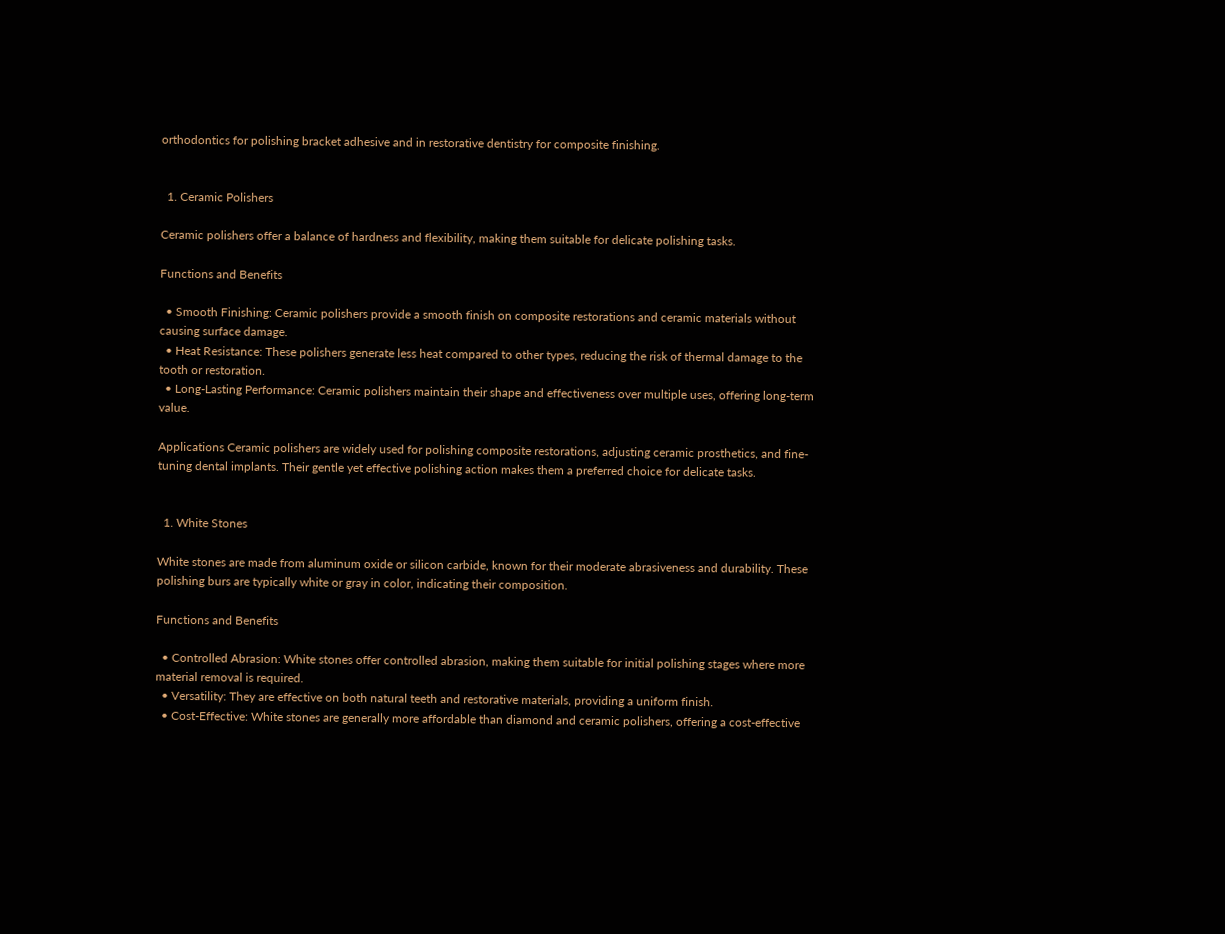orthodontics for polishing bracket adhesive and in restorative dentistry for composite finishing.


  1. Ceramic Polishers

Ceramic polishers offer a balance of hardness and flexibility, making them suitable for delicate polishing tasks.

Functions and Benefits

  • Smooth Finishing: Ceramic polishers provide a smooth finish on composite restorations and ceramic materials without causing surface damage.
  • Heat Resistance: These polishers generate less heat compared to other types, reducing the risk of thermal damage to the tooth or restoration.
  • Long-Lasting Performance: Ceramic polishers maintain their shape and effectiveness over multiple uses, offering long-term value.

Applications Ceramic polishers are widely used for polishing composite restorations, adjusting ceramic prosthetics, and fine-tuning dental implants. Their gentle yet effective polishing action makes them a preferred choice for delicate tasks.


  1. White Stones

White stones are made from aluminum oxide or silicon carbide, known for their moderate abrasiveness and durability. These polishing burs are typically white or gray in color, indicating their composition.

Functions and Benefits

  • Controlled Abrasion: White stones offer controlled abrasion, making them suitable for initial polishing stages where more material removal is required.
  • Versatility: They are effective on both natural teeth and restorative materials, providing a uniform finish.
  • Cost-Effective: White stones are generally more affordable than diamond and ceramic polishers, offering a cost-effective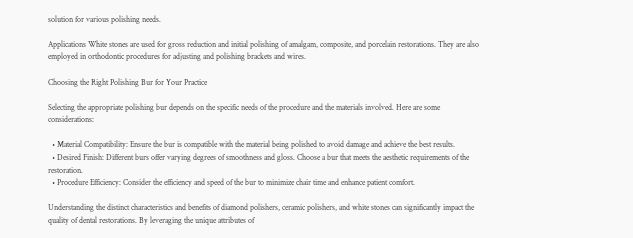solution for various polishing needs.

Applications White stones are used for gross reduction and initial polishing of amalgam, composite, and porcelain restorations. They are also employed in orthodontic procedures for adjusting and polishing brackets and wires.

Choosing the Right Polishing Bur for Your Practice

Selecting the appropriate polishing bur depends on the specific needs of the procedure and the materials involved. Here are some considerations:

  • Material Compatibility: Ensure the bur is compatible with the material being polished to avoid damage and achieve the best results.
  • Desired Finish: Different burs offer varying degrees of smoothness and gloss. Choose a bur that meets the aesthetic requirements of the restoration.
  • Procedure Efficiency: Consider the efficiency and speed of the bur to minimize chair time and enhance patient comfort.

Understanding the distinct characteristics and benefits of diamond polishers, ceramic polishers, and white stones can significantly impact the quality of dental restorations. By leveraging the unique attributes of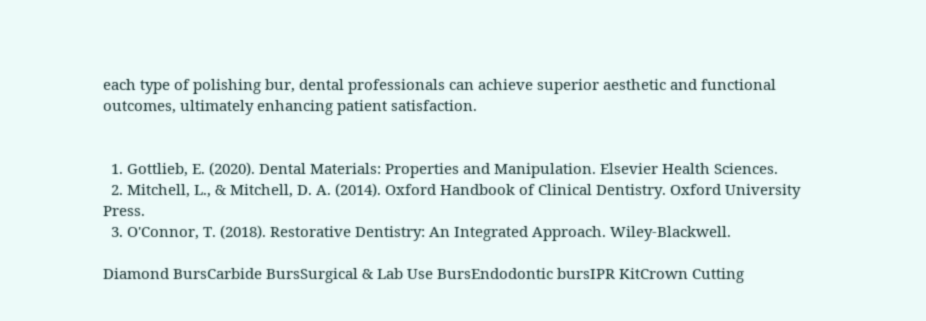each type of polishing bur, dental professionals can achieve superior aesthetic and functional outcomes, ultimately enhancing patient satisfaction.


  1. Gottlieb, E. (2020). Dental Materials: Properties and Manipulation. Elsevier Health Sciences.
  2. Mitchell, L., & Mitchell, D. A. (2014). Oxford Handbook of Clinical Dentistry. Oxford University Press.
  3. O'Connor, T. (2018). Restorative Dentistry: An Integrated Approach. Wiley-Blackwell.

Diamond BursCarbide BursSurgical & Lab Use BursEndodontic bursIPR KitCrown Cutting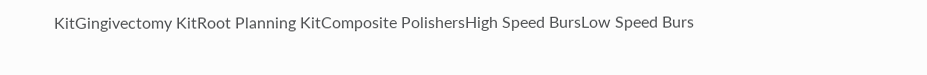KitGingivectomy KitRoot Planning KitComposite PolishersHigh Speed BursLow Speed Burs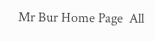Mr Bur Home Page  All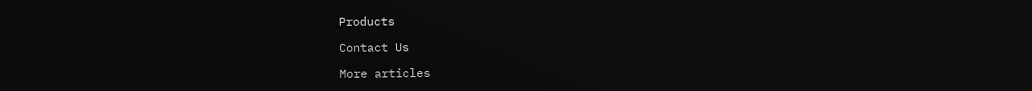Products

Contact Us

More articles